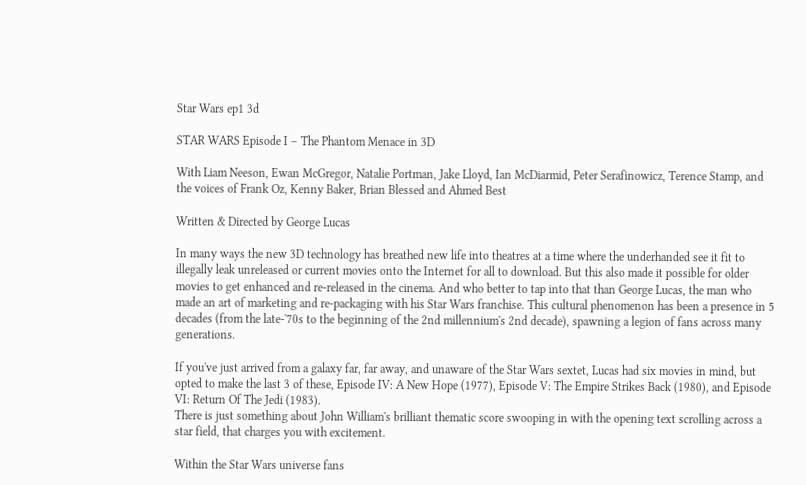Star Wars ep1 3d

STAR WARS Episode I – The Phantom Menace in 3D

With Liam Neeson, Ewan McGregor, Natalie Portman, Jake Lloyd, Ian McDiarmid, Peter Serafinowicz, Terence Stamp, and the voices of Frank Oz, Kenny Baker, Brian Blessed and Ahmed Best

Written & Directed by George Lucas

In many ways the new 3D technology has breathed new life into theatres at a time where the underhanded see it fit to illegally leak unreleased or current movies onto the Internet for all to download. But this also made it possible for older movies to get enhanced and re-released in the cinema. And who better to tap into that than George Lucas, the man who made an art of marketing and re-packaging with his Star Wars franchise. This cultural phenomenon has been a presence in 5 decades (from the late-'70s to the beginning of the 2nd millennium's 2nd decade), spawning a legion of fans across many generations.

If you've just arrived from a galaxy far, far away, and unaware of the Star Wars sextet, Lucas had six movies in mind, but opted to make the last 3 of these, Episode IV: A New Hope (1977), Episode V: The Empire Strikes Back (1980), and Episode VI: Return Of The Jedi (1983).
There is just something about John William's brilliant thematic score swooping in with the opening text scrolling across a star field, that charges you with excitement.

Within the Star Wars universe fans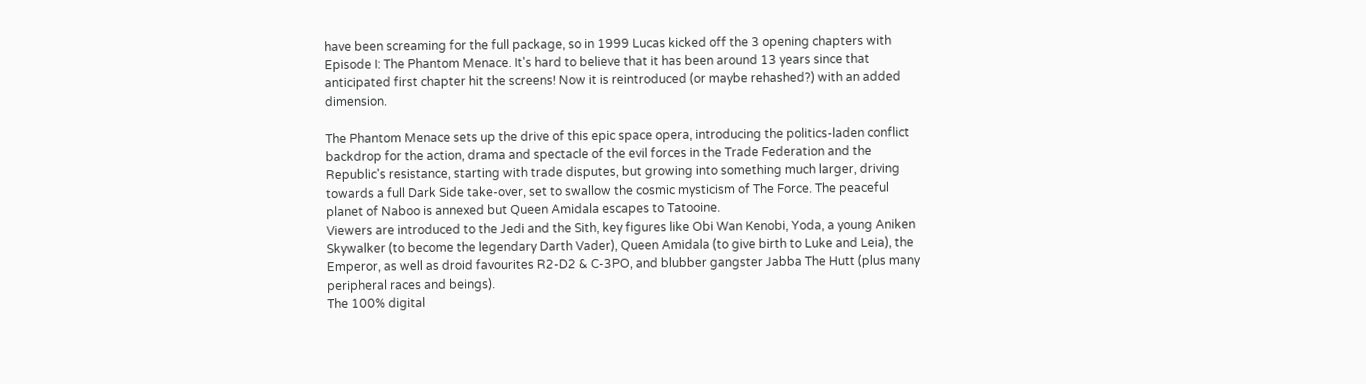have been screaming for the full package, so in 1999 Lucas kicked off the 3 opening chapters with Episode I: The Phantom Menace. It's hard to believe that it has been around 13 years since that anticipated first chapter hit the screens! Now it is reintroduced (or maybe rehashed?) with an added dimension.

The Phantom Menace sets up the drive of this epic space opera, introducing the politics-laden conflict backdrop for the action, drama and spectacle of the evil forces in the Trade Federation and the Republic's resistance, starting with trade disputes, but growing into something much larger, driving towards a full Dark Side take-over, set to swallow the cosmic mysticism of The Force. The peaceful planet of Naboo is annexed but Queen Amidala escapes to Tatooine.
Viewers are introduced to the Jedi and the Sith, key figures like Obi Wan Kenobi, Yoda, a young Aniken Skywalker (to become the legendary Darth Vader), Queen Amidala (to give birth to Luke and Leia), the Emperor, as well as droid favourites R2-D2 & C-3PO, and blubber gangster Jabba The Hutt (plus many peripheral races and beings).
The 100% digital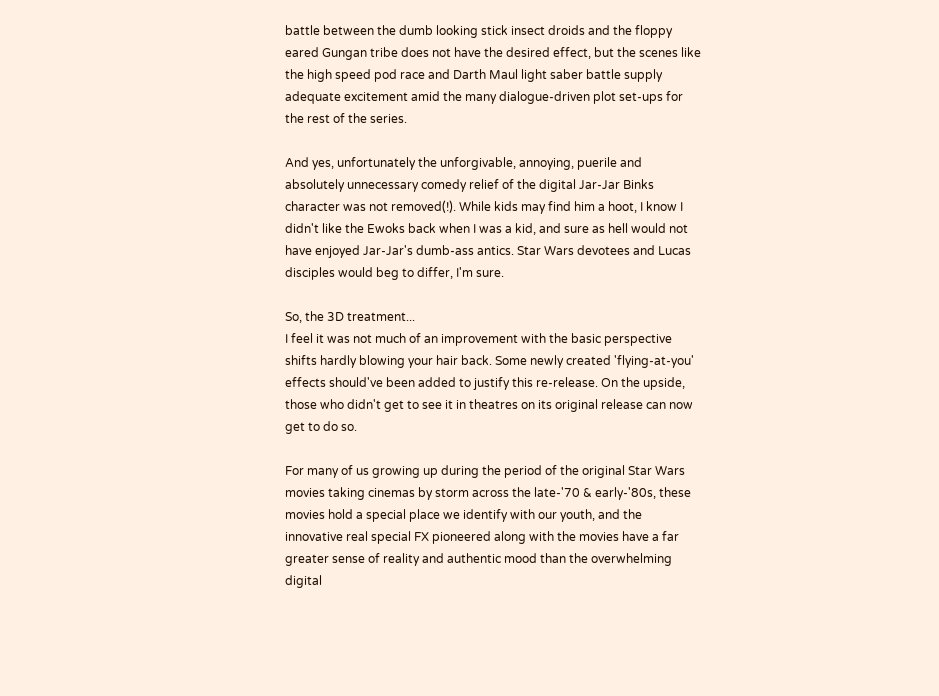battle between the dumb looking stick insect droids and the floppy eared Gungan tribe does not have the desired effect, but the scenes like the high speed pod race and Darth Maul light saber battle supply adequate excitement amid the many dialogue-driven plot set-ups for the rest of the series.

And yes, unfortunately the unforgivable, annoying, puerile and absolutely unnecessary comedy relief of the digital Jar-Jar Binks character was not removed(!). While kids may find him a hoot, I know I didn't like the Ewoks back when I was a kid, and sure as hell would not have enjoyed Jar-Jar's dumb-ass antics. Star Wars devotees and Lucas disciples would beg to differ, I'm sure.

So, the 3D treatment...
I feel it was not much of an improvement with the basic perspective shifts hardly blowing your hair back. Some newly created 'flying-at-you' effects should've been added to justify this re-release. On the upside, those who didn't get to see it in theatres on its original release can now get to do so.

For many of us growing up during the period of the original Star Wars movies taking cinemas by storm across the late-'70 & early-'80s, these movies hold a special place we identify with our youth, and the innovative real special FX pioneered along with the movies have a far greater sense of reality and authentic mood than the overwhelming digital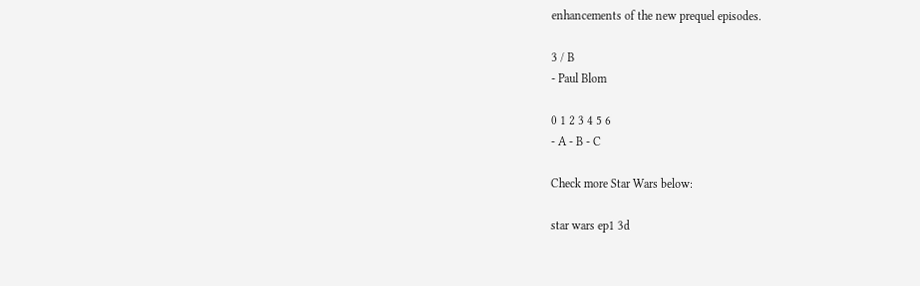enhancements of the new prequel episodes.

3 / B
- Paul Blom

0 1 2 3 4 5 6
- A - B - C

Check more Star Wars below:

star wars ep1 3d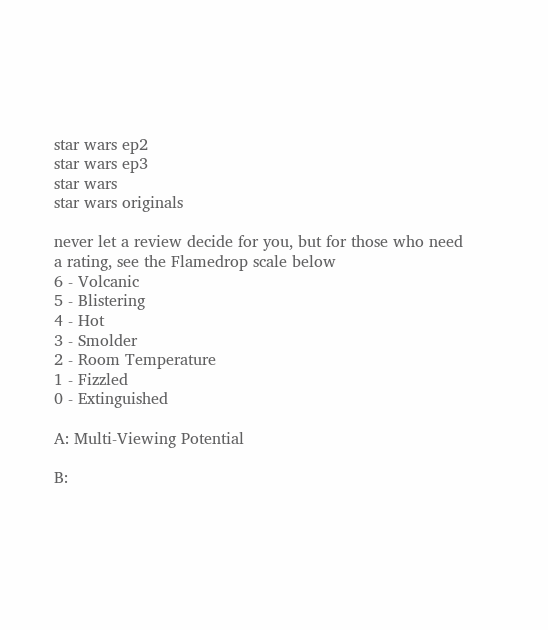star wars ep2
star wars ep3
star wars
star wars originals

never let a review decide for you, but for those who need a rating, see the Flamedrop scale below
6 - Volcanic
5 - Blistering
4 - Hot
3 - Smolder
2 - Room Temperature
1 - Fizzled
0 - Extinguished

A: Multi-Viewing Potential

B: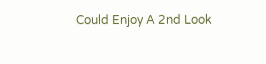Could Enjoy A 2nd Look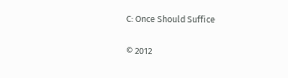C: Once Should Suffice

© 2012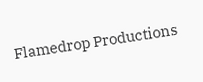Flamedrop Productions